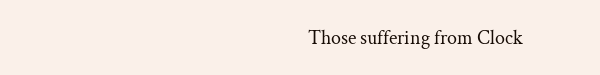Those suffering from Clock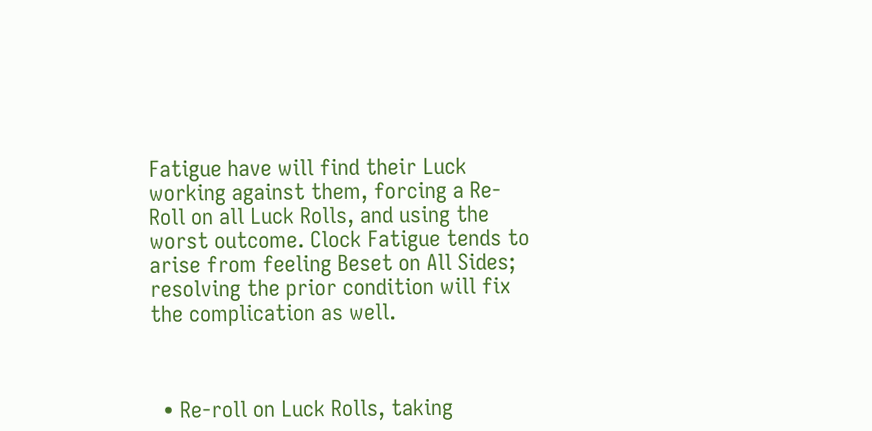Fatigue have will find their Luck working against them, forcing a Re-Roll on all Luck Rolls, and using the worst outcome. Clock Fatigue tends to arise from feeling Beset on All Sides; resolving the prior condition will fix the complication as well.



  • Re-roll on Luck Rolls, taking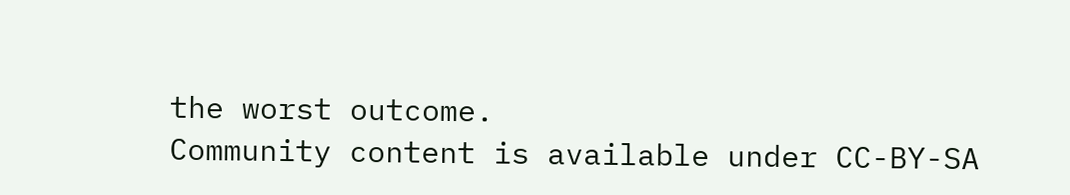the worst outcome.
Community content is available under CC-BY-SA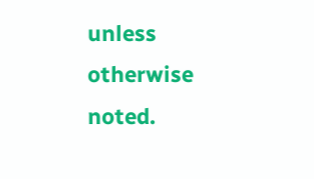unless otherwise noted.